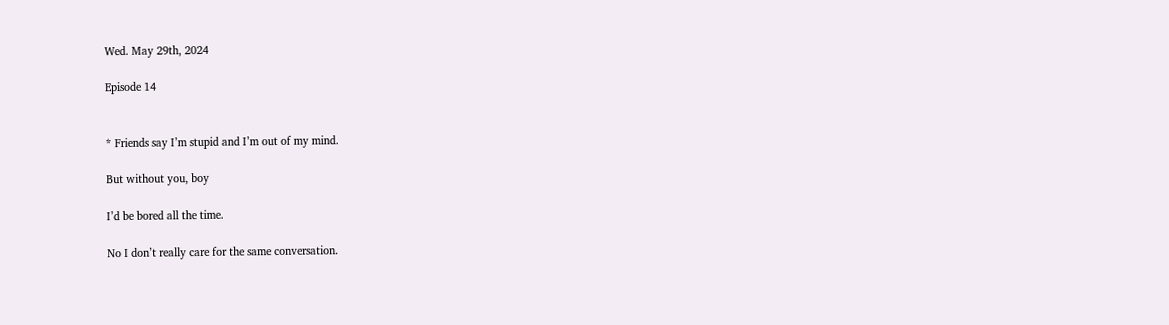Wed. May 29th, 2024

Episode 14


* Friends say I’m stupid and I’m out of my mind.

But without you, boy

I’d be bored all the time.

No I don’t really care for the same conversation.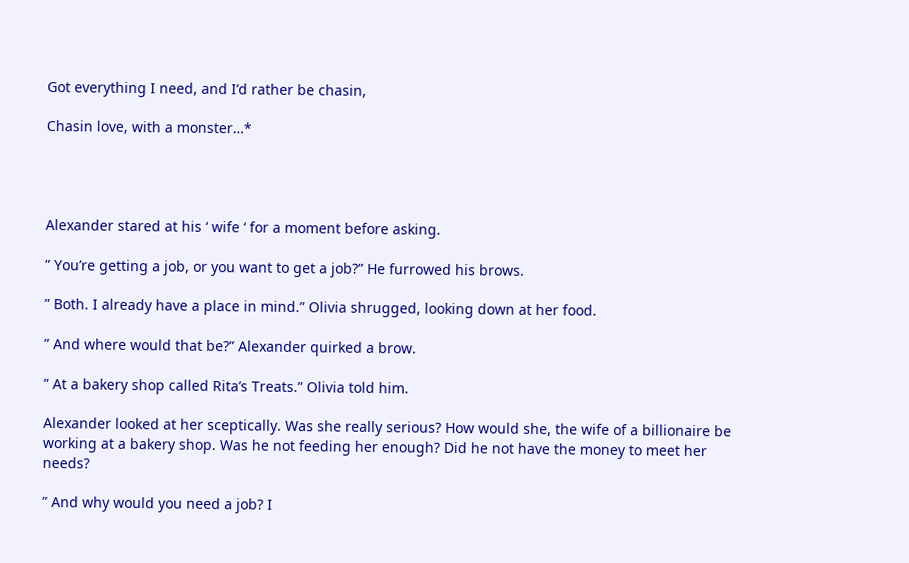Got everything I need, and I’d rather be chasin,

Chasin love, with a monster…*




Alexander stared at his ‘ wife ‘ for a moment before asking.

” You’re getting a job, or you want to get a job?” He furrowed his brows.

” Both. I already have a place in mind.” Olivia shrugged, looking down at her food.

” And where would that be?” Alexander quirked a brow.

” At a bakery shop called Rita’s Treats.” Olivia told him.

Alexander looked at her sceptically. Was she really serious? How would she, the wife of a billionaire be working at a bakery shop. Was he not feeding her enough? Did he not have the money to meet her needs?

” And why would you need a job? I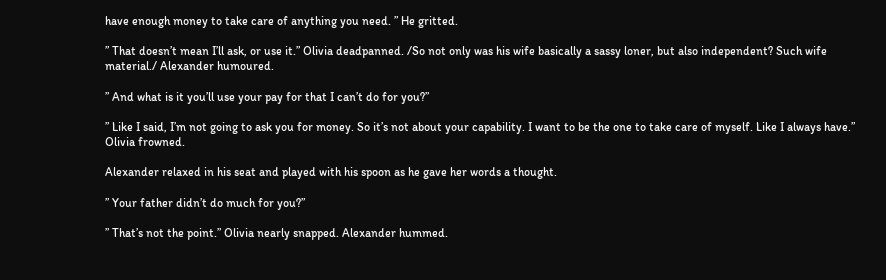have enough money to take care of anything you need. ” He gritted.

” That doesn’t mean I’ll ask, or use it.” Olivia deadpanned. /So not only was his wife basically a sassy loner, but also independent? Such wife material./ Alexander humoured.

” And what is it you’ll use your pay for that I can’t do for you?”

” Like I said, I’m not going to ask you for money. So it’s not about your capability. I want to be the one to take care of myself. Like I always have.” Olivia frowned.

Alexander relaxed in his seat and played with his spoon as he gave her words a thought.

” Your father didn’t do much for you?”

” That’s not the point.” Olivia nearly snapped. Alexander hummed.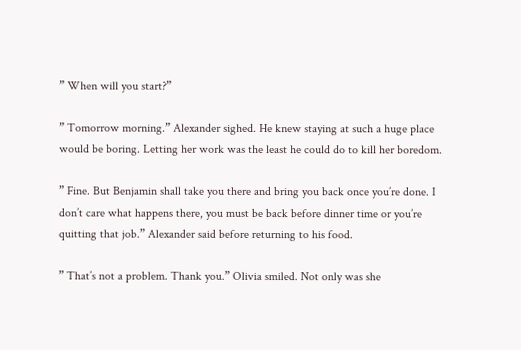” When will you start?”

” Tomorrow morning.” Alexander sighed. He knew staying at such a huge place would be boring. Letting her work was the least he could do to kill her boredom.

” Fine. But Benjamin shall take you there and bring you back once you’re done. I don’t care what happens there, you must be back before dinner time or you’re quitting that job.” Alexander said before returning to his food.

” That’s not a problem. Thank you.” Olivia smiled. Not only was she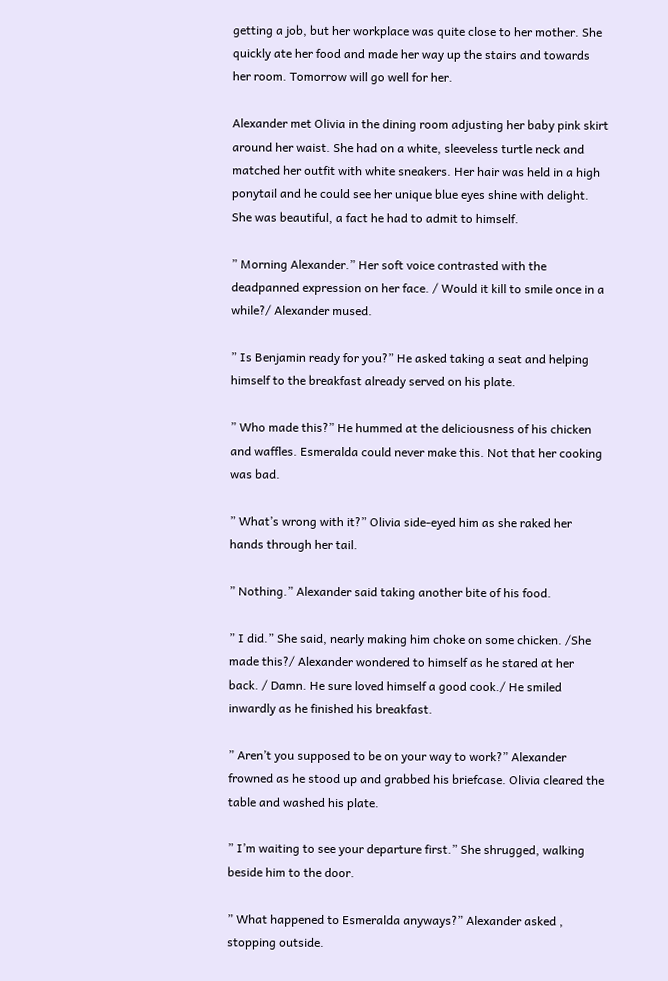getting a job, but her workplace was quite close to her mother. She quickly ate her food and made her way up the stairs and towards her room. Tomorrow will go well for her.

Alexander met Olivia in the dining room adjusting her baby pink skirt around her waist. She had on a white, sleeveless turtle neck and matched her outfit with white sneakers. Her hair was held in a high ponytail and he could see her unique blue eyes shine with delight. She was beautiful, a fact he had to admit to himself.

” Morning Alexander.” Her soft voice contrasted with the deadpanned expression on her face. / Would it kill to smile once in a while?/ Alexander mused.

” Is Benjamin ready for you?” He asked taking a seat and helping himself to the breakfast already served on his plate.

” Who made this?” He hummed at the deliciousness of his chicken and waffles. Esmeralda could never make this. Not that her cooking was bad.

” What’s wrong with it?” Olivia side-eyed him as she raked her hands through her tail.

” Nothing.” Alexander said taking another bite of his food.

” I did.” She said, nearly making him choke on some chicken. /She made this?/ Alexander wondered to himself as he stared at her back. / Damn. He sure loved himself a good cook./ He smiled inwardly as he finished his breakfast.

” Aren’t you supposed to be on your way to work?” Alexander frowned as he stood up and grabbed his briefcase. Olivia cleared the table and washed his plate.

” I’m waiting to see your departure first.” She shrugged, walking beside him to the door.

” What happened to Esmeralda anyways?” Alexander asked , stopping outside.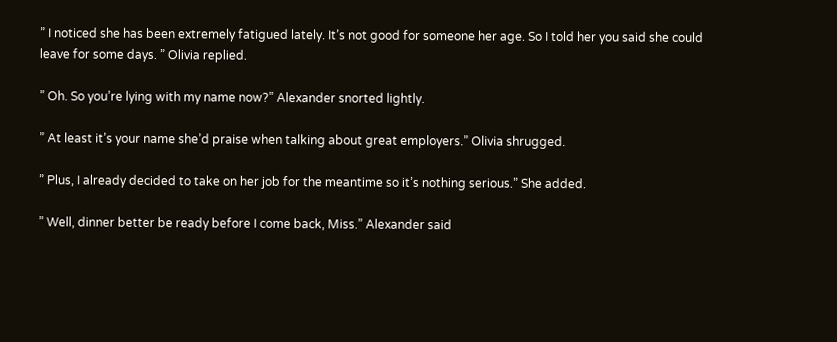” I noticed she has been extremely fatigued lately. It’s not good for someone her age. So I told her you said she could leave for some days. ” Olivia replied.

” Oh. So you’re lying with my name now?” Alexander snorted lightly.

” At least it’s your name she’d praise when talking about great employers.” Olivia shrugged.

” Plus, I already decided to take on her job for the meantime so it’s nothing serious.” She added.

” Well, dinner better be ready before I come back, Miss.” Alexander said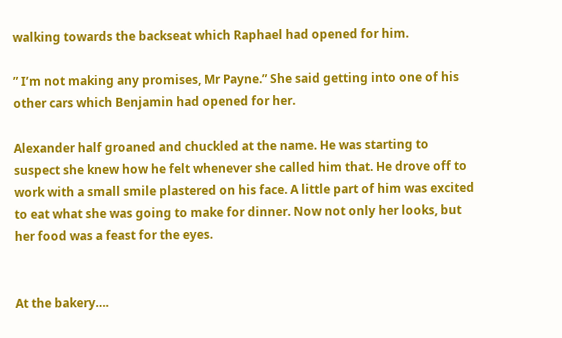walking towards the backseat which Raphael had opened for him.

” I’m not making any promises, Mr Payne.” She said getting into one of his other cars which Benjamin had opened for her.

Alexander half groaned and chuckled at the name. He was starting to suspect she knew how he felt whenever she called him that. He drove off to work with a small smile plastered on his face. A little part of him was excited to eat what she was going to make for dinner. Now not only her looks, but her food was a feast for the eyes.


At the bakery….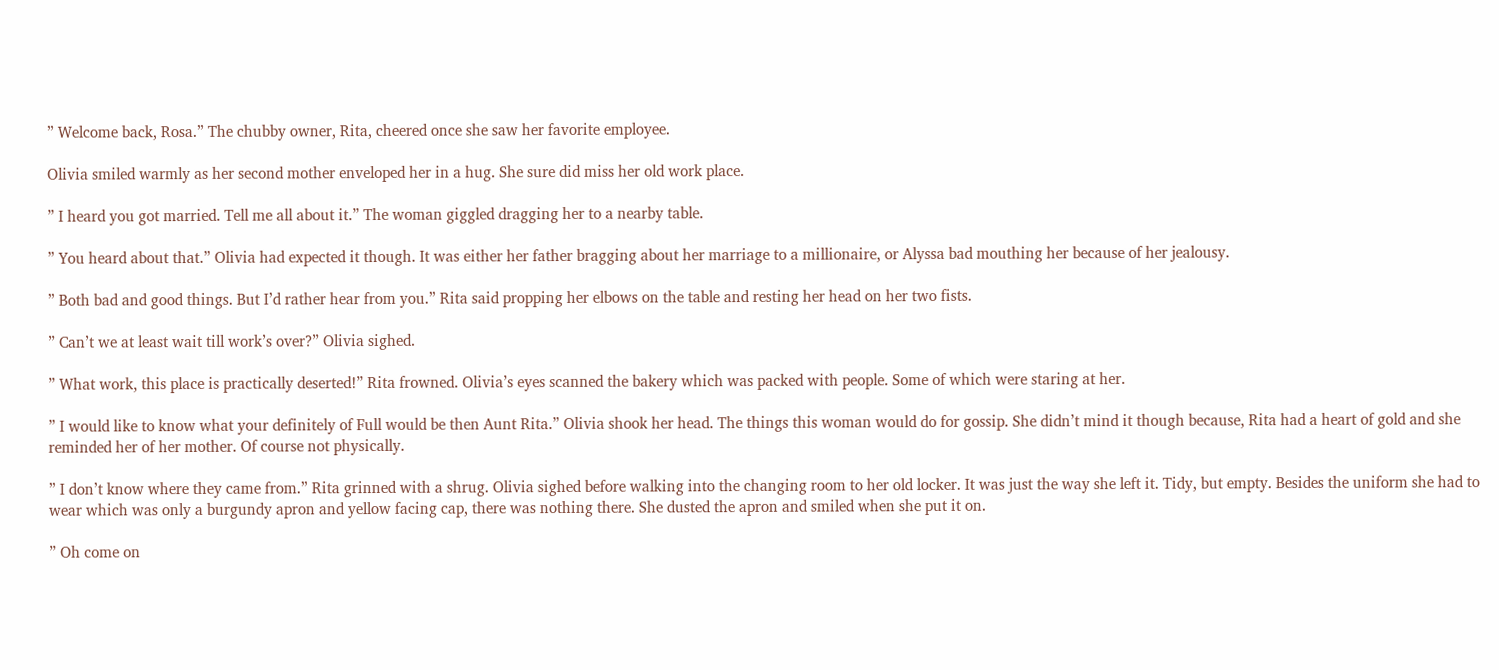” Welcome back, Rosa.” The chubby owner, Rita, cheered once she saw her favorite employee.

Olivia smiled warmly as her second mother enveloped her in a hug. She sure did miss her old work place.

” I heard you got married. Tell me all about it.” The woman giggled dragging her to a nearby table.

” You heard about that.” Olivia had expected it though. It was either her father bragging about her marriage to a millionaire, or Alyssa bad mouthing her because of her jealousy.

” Both bad and good things. But I’d rather hear from you.” Rita said propping her elbows on the table and resting her head on her two fists.

” Can’t we at least wait till work’s over?” Olivia sighed.

” What work, this place is practically deserted!” Rita frowned. Olivia’s eyes scanned the bakery which was packed with people. Some of which were staring at her.

” I would like to know what your definitely of Full would be then Aunt Rita.” Olivia shook her head. The things this woman would do for gossip. She didn’t mind it though because, Rita had a heart of gold and she reminded her of her mother. Of course not physically.

” I don’t know where they came from.” Rita grinned with a shrug. Olivia sighed before walking into the changing room to her old locker. It was just the way she left it. Tidy, but empty. Besides the uniform she had to wear which was only a burgundy apron and yellow facing cap, there was nothing there. She dusted the apron and smiled when she put it on.

” Oh come on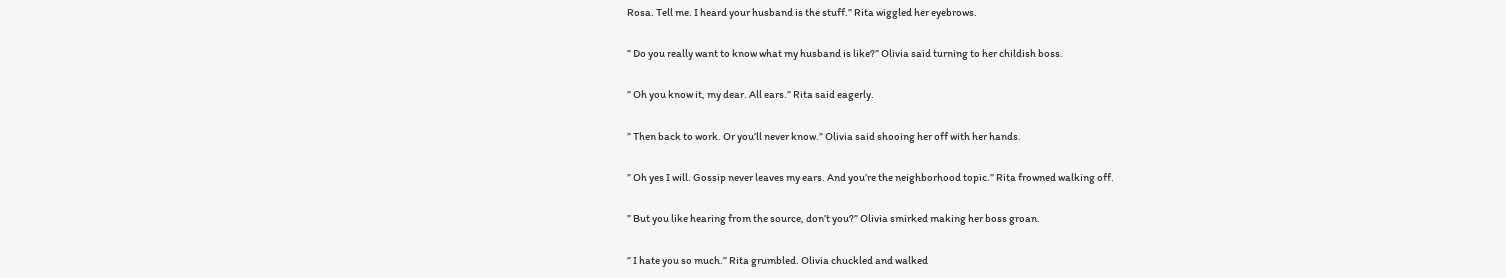Rosa. Tell me. I heard your husband is the stuff.” Rita wiggled her eyebrows.

” Do you really want to know what my husband is like?” Olivia said turning to her childish boss.

” Oh you know it, my dear. All ears.” Rita said eagerly.

” Then back to work. Or you’ll never know.” Olivia said shooing her off with her hands.

” Oh yes I will. Gossip never leaves my ears. And you’re the neighborhood topic.” Rita frowned walking off.

” But you like hearing from the source, don’t you?” Olivia smirked making her boss groan.

” I hate you so much.” Rita grumbled. Olivia chuckled and walked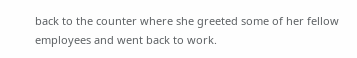back to the counter where she greeted some of her fellow employees and went back to work.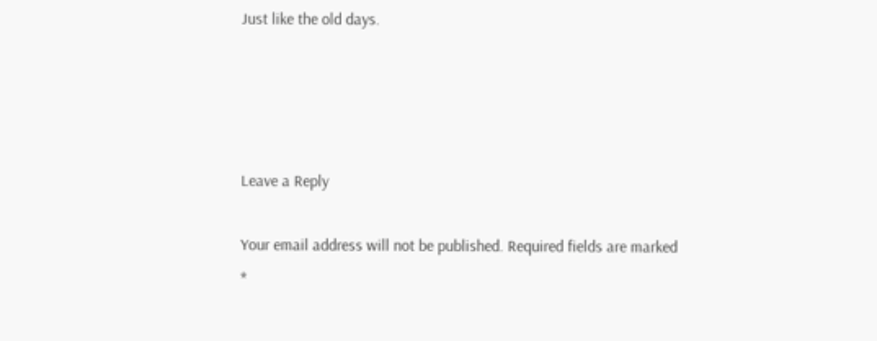Just like the old days.




Leave a Reply

Your email address will not be published. Required fields are marked *